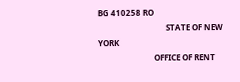BG 410258 RO
                                  STATE OF NEW YORK
                            OFFICE OF RENT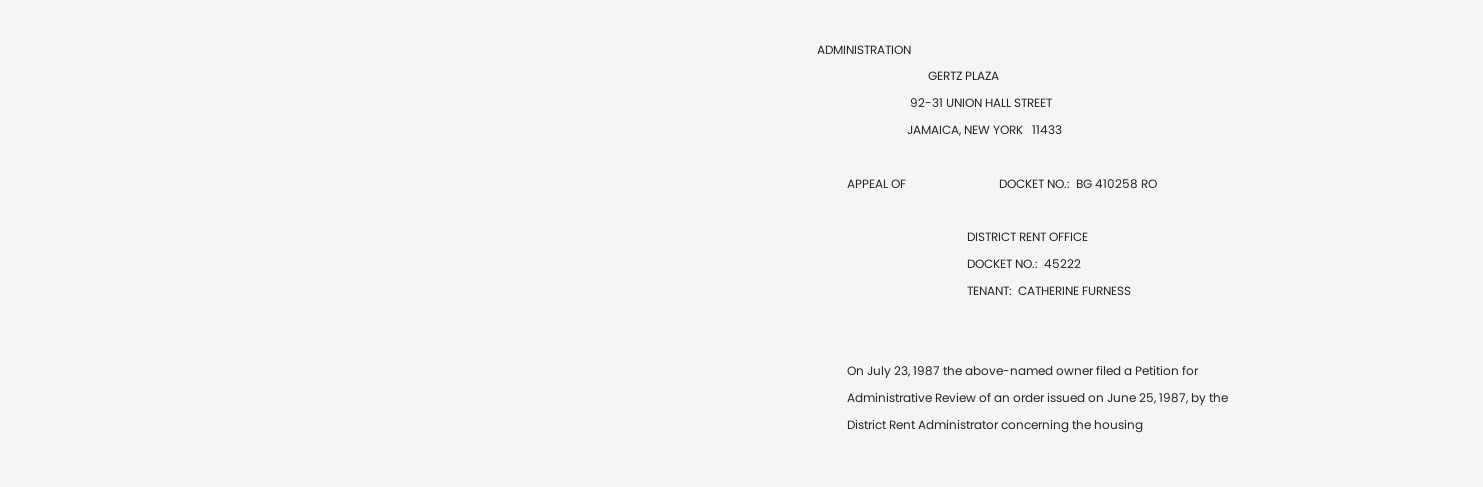ADMINISTRATION
                                     GERTZ PLAZA
                               92-31 UNION HALL STREET
                              JAMAICA, NEW YORK   11433

          APPEAL OF                               DOCKET NO.:  BG 410258 RO

                                                  DISTRICT RENT OFFICE
                                                  DOCKET NO.:  45222
                                                  TENANT:  CATHERINE FURNESS


          On July 23, 1987 the above-named owner filed a Petition for
          Administrative Review of an order issued on June 25, 1987, by the
          District Rent Administrator concerning the housing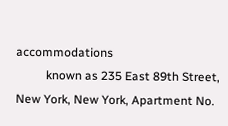accommodations
          known as 235 East 89th Street, New York, New York, Apartment No.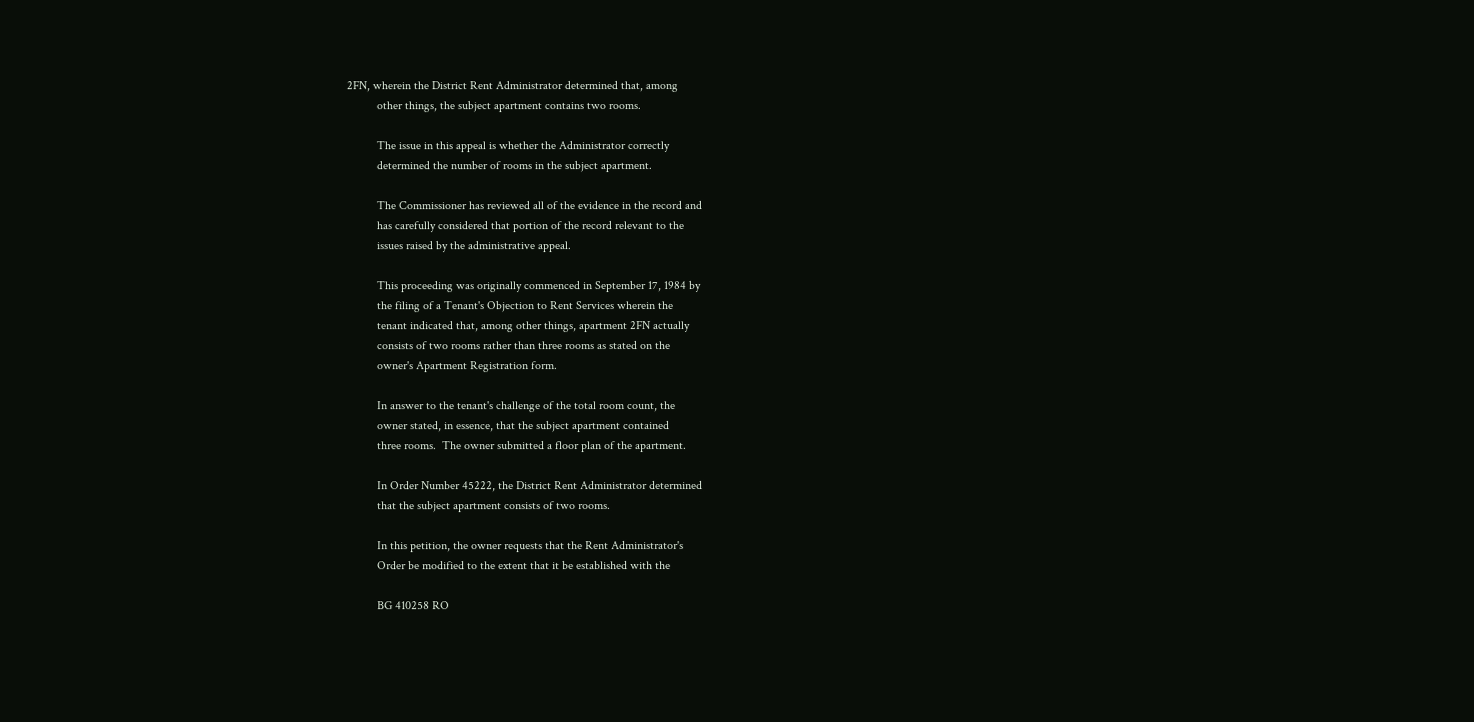2FN, wherein the District Rent Administrator determined that, among
          other things, the subject apartment contains two rooms.

          The issue in this appeal is whether the Administrator correctly
          determined the number of rooms in the subject apartment.

          The Commissioner has reviewed all of the evidence in the record and
          has carefully considered that portion of the record relevant to the
          issues raised by the administrative appeal.

          This proceeding was originally commenced in September 17, 1984 by
          the filing of a Tenant's Objection to Rent Services wherein the
          tenant indicated that, among other things, apartment 2FN actually
          consists of two rooms rather than three rooms as stated on the
          owner's Apartment Registration form.

          In answer to the tenant's challenge of the total room count, the
          owner stated, in essence, that the subject apartment contained
          three rooms.  The owner submitted a floor plan of the apartment.

          In Order Number 45222, the District Rent Administrator determined
          that the subject apartment consists of two rooms.

          In this petition, the owner requests that the Rent Administrator's
          Order be modified to the extent that it be established with the

          BG 410258 RO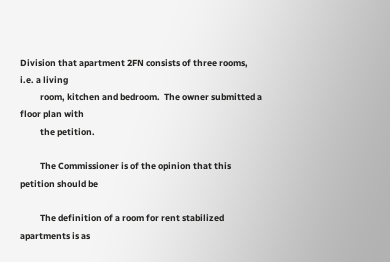Division that apartment 2FN consists of three rooms, i.e. a living
          room, kitchen and bedroom.  The owner submitted a floor plan with
          the petition.

          The Commissioner is of the opinion that this petition should be

          The definition of a room for rent stabilized apartments is as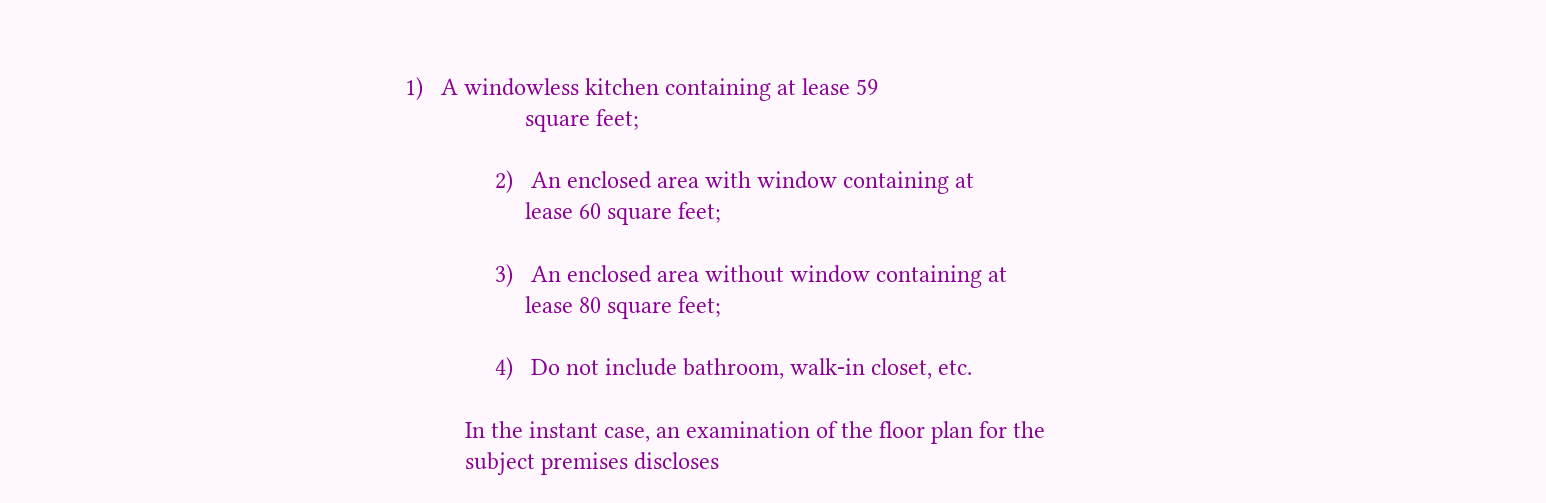1)   A windowless kitchen containing at lease 59
                    square feet;

               2)   An enclosed area with window containing at
                    lease 60 square feet;

               3)   An enclosed area without window containing at
                    lease 80 square feet;

               4)   Do not include bathroom, walk-in closet, etc.

          In the instant case, an examination of the floor plan for the
          subject premises discloses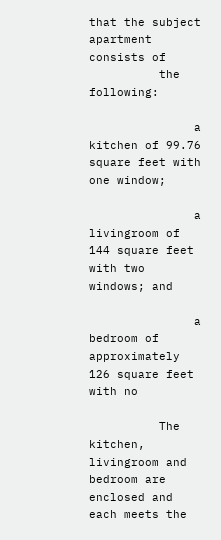that the subject apartment consists of
          the following:

               a kitchen of 99.76 square feet with one window;

               a livingroom of 144 square feet with two windows; and

               a bedroom of approximately 126 square feet with no

          The kitchen, livingroom and bedroom are enclosed and each meets the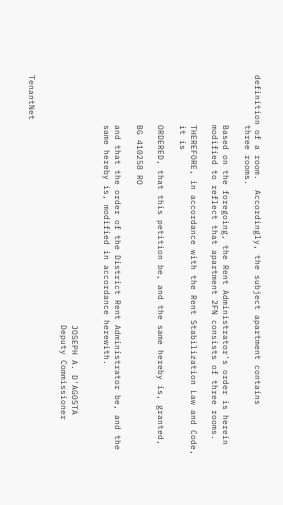definition of a room.  Accordingly, the subject apartment contains
          three rooms.

          Based on the foregoing, the Rent Administrator's order is herein
          modified to reflect that apartment 2FN consists of three rooms.

          THEREFORE, in accordance with the Rent Stabilization Law and Code,
          it is

          ORDERED, that this petition be, and the same hereby is, granted,

          BG 410258 RO

          and that the order of the District Rent Administrator be, and the
          same hereby is, modified in accordance herewith.


                                                  JOSEPH A. D'AGOSTA
                                                  Deputy Commissioner


TenantNet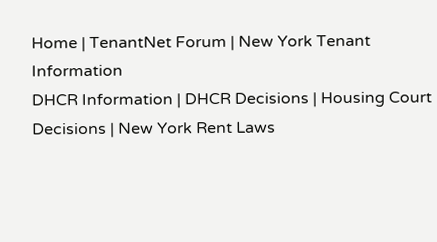Home | TenantNet Forum | New York Tenant Information
DHCR Information | DHCR Decisions | Housing Court Decisions | New York Rent Laws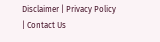Disclaimer | Privacy Policy | Contact Us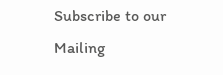Subscribe to our Mailing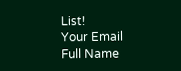List!
Your Email      Full Name